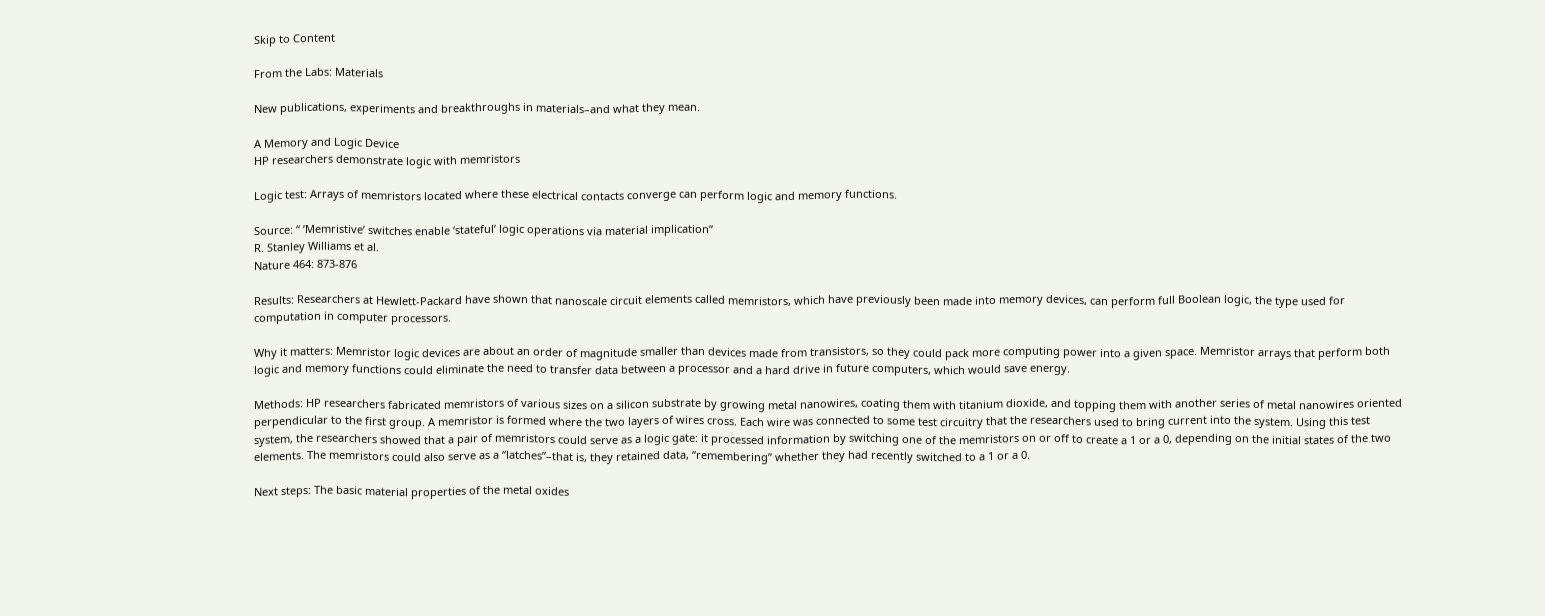Skip to Content

From the Labs: Materials

New publications, experiments and breakthroughs in materials–and what they mean.

A Memory and Logic Device
HP researchers demonstrate logic with memristors

Logic test: Arrays of memristors located where these electrical contacts converge can perform logic and memory functions.

Source: “ ’Memristive’ switches enable ‘stateful’ logic operations via material implication”
R. Stanley Williams et al.
Nature 464: 873-876

Results: Researchers at Hewlett-Packard have shown that nanoscale circuit elements called memristors, which have previously been made into memory devices, can perform full Boolean logic, the type used for computation in computer processors.

Why it matters: Memristor logic devices are about an order of magnitude smaller than devices made from transistors, so they could pack more computing power into a given space. Memristor arrays that perform both logic and memory functions could eliminate the need to transfer data between a processor and a hard drive in future computers, which would save energy.

Methods: HP researchers fabricated memristors of various sizes on a silicon substrate by growing metal nanowires, coating them with titanium dioxide, and topping them with another series of metal nanowires oriented perpendicular to the first group. A memristor is formed where the two layers of wires cross. Each wire was connected to some test circuitry that the researchers used to bring current into the system. Using this test system, the researchers showed that a pair of memristors could serve as a logic gate: it processed information by switching one of the memristors on or off to create a 1 or a 0, depending on the initial states of the two elements. The memristors could also serve as a “latches”–that is, they retained data, “remembering” whether they had recently switched to a 1 or a 0.

Next steps: The basic material properties of the metal oxides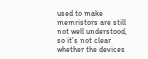used to make memristors are still not well understood, so it’s not clear whether the devices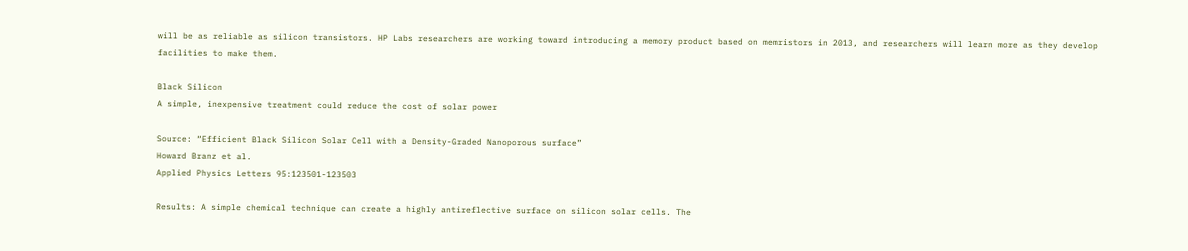will be as reliable as silicon transistors. HP Labs researchers are working toward introducing a memory product based on memristors in 2013, and researchers will learn more as they develop facilities to make them.

Black Silicon
A simple, inexpensive treatment could reduce the cost of solar power

Source: “Efficient Black Silicon Solar Cell with a Density-Graded Nanoporous surface”
Howard Branz et al.
Applied Physics Letters 95:123501-123503

Results: A simple chemical technique can create a highly antireflective surface on silicon solar cells. The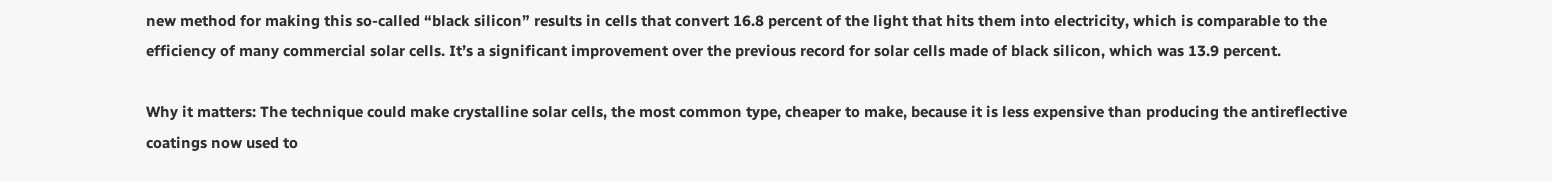new method for making this so-called “black silicon” results in cells that convert 16.8 percent of the light that hits them into electricity, which is comparable to the efficiency of many commercial solar cells. It’s a significant improvement over the previous record for solar cells made of black silicon, which was 13.9 percent.

Why it matters: The technique could make crystalline solar cells, the most common type, cheaper to make, because it is less expensive than producing the antireflective coatings now used to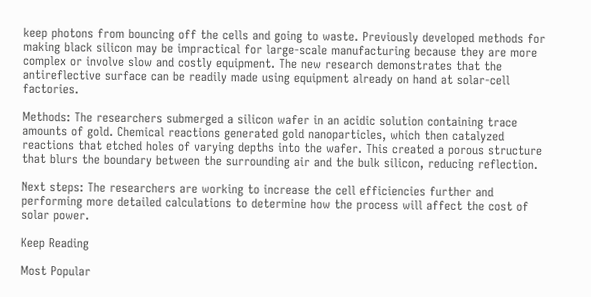keep photons from bouncing off the cells and going to waste. Previously developed methods for making black silicon may be impractical for large-scale manufacturing because they are more complex or involve slow and costly equipment. The new research demonstrates that the antireflective surface can be readily made using equipment already on hand at solar-cell factories.

Methods: The researchers submerged a silicon wafer in an acidic solution containing trace amounts of gold. Chemical reactions generated gold nanoparticles, which then catalyzed reactions that etched holes of varying depths into the wafer. This created a porous structure that blurs the boundary between the surrounding air and the bulk silicon, reducing reflection.

Next steps: The researchers are working to increase the cell efficiencies further and performing more detailed calculations to determine how the process will affect the cost of solar power.

Keep Reading

Most Popular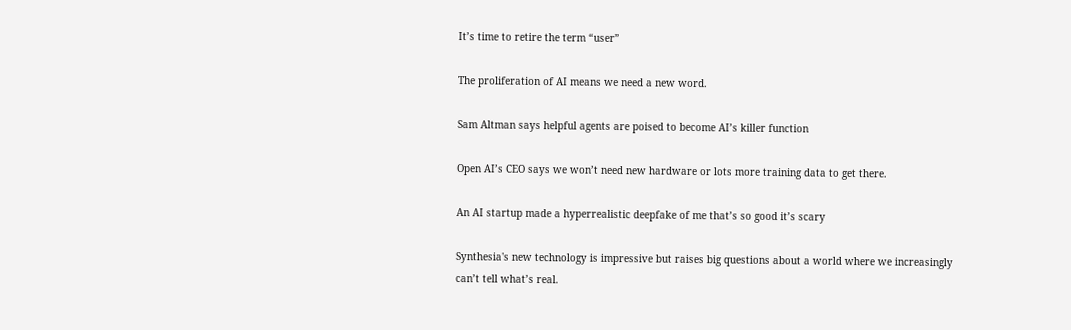It’s time to retire the term “user”

The proliferation of AI means we need a new word.

Sam Altman says helpful agents are poised to become AI’s killer function

Open AI’s CEO says we won’t need new hardware or lots more training data to get there.

An AI startup made a hyperrealistic deepfake of me that’s so good it’s scary

Synthesia's new technology is impressive but raises big questions about a world where we increasingly can’t tell what’s real.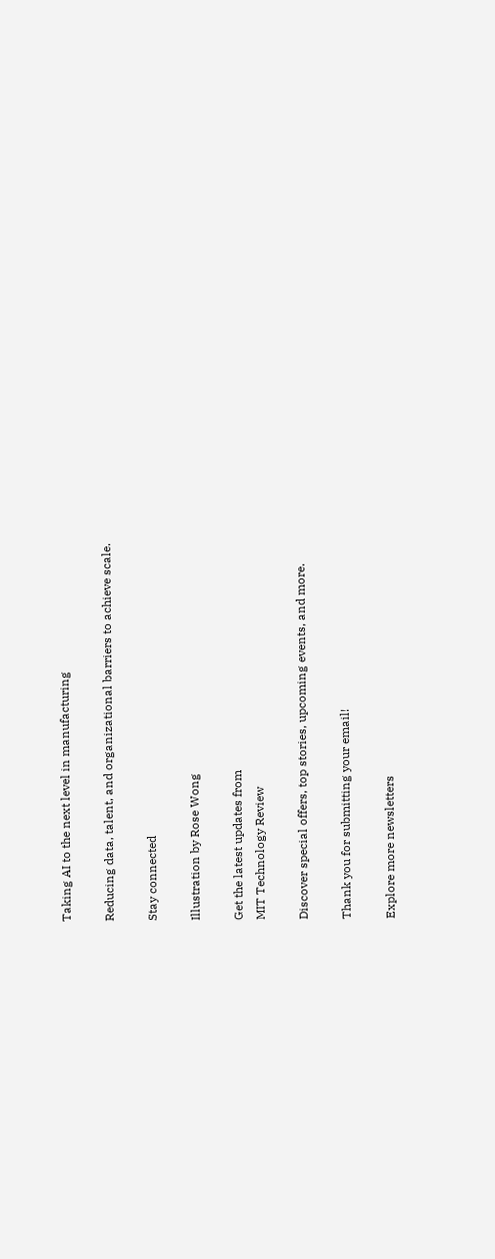Taking AI to the next level in manufacturing

Reducing data, talent, and organizational barriers to achieve scale.

Stay connected

Illustration by Rose Wong

Get the latest updates from
MIT Technology Review

Discover special offers, top stories, upcoming events, and more.

Thank you for submitting your email!

Explore more newsletters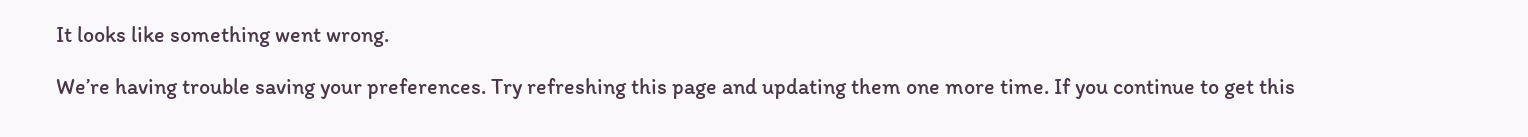It looks like something went wrong.

We’re having trouble saving your preferences. Try refreshing this page and updating them one more time. If you continue to get this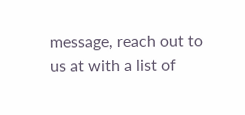message, reach out to us at with a list of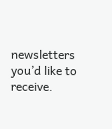newsletters you’d like to receive.